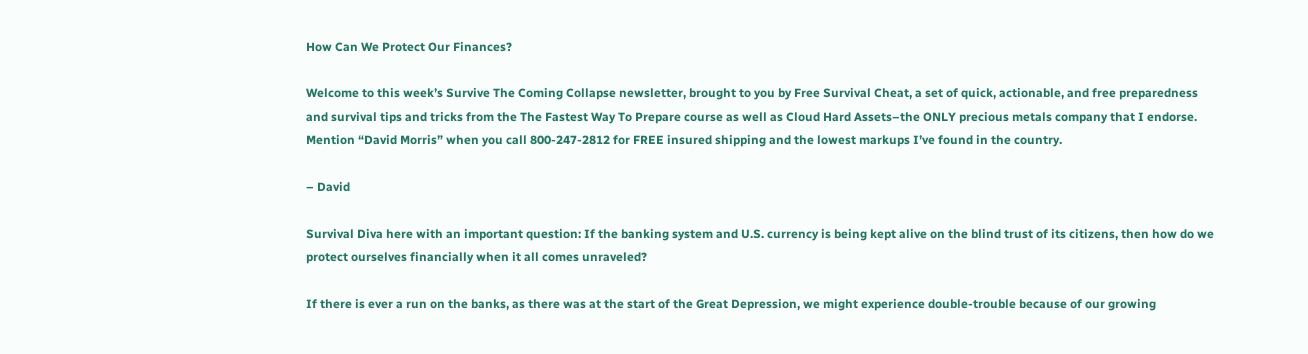How Can We Protect Our Finances?

Welcome to this week’s Survive The Coming Collapse newsletter, brought to you by Free Survival Cheat, a set of quick, actionable, and free preparedness and survival tips and tricks from the The Fastest Way To Prepare course as well as Cloud Hard Assets–the ONLY precious metals company that I endorse.  Mention “David Morris” when you call 800-247-2812 for FREE insured shipping and the lowest markups I’ve found in the country.

– David

Survival Diva here with an important question: If the banking system and U.S. currency is being kept alive on the blind trust of its citizens, then how do we protect ourselves financially when it all comes unraveled?

If there is ever a run on the banks, as there was at the start of the Great Depression, we might experience double-trouble because of our growing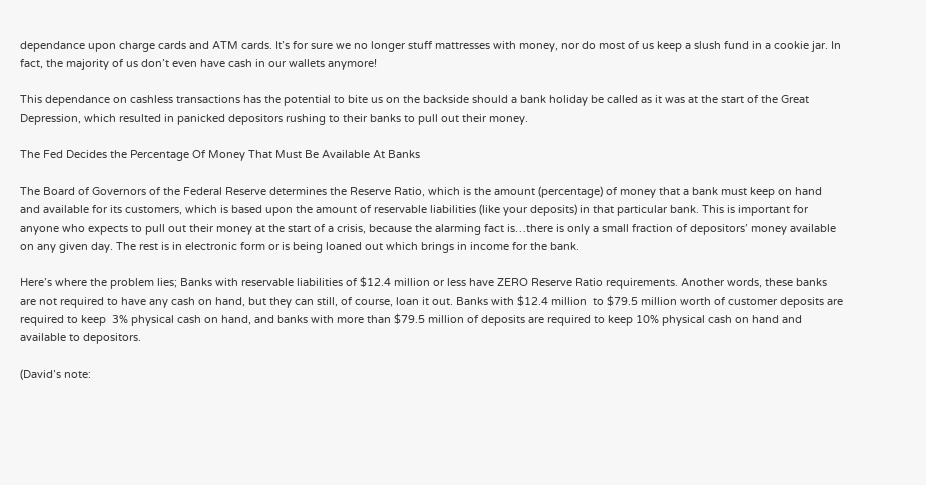dependance upon charge cards and ATM cards. It’s for sure we no longer stuff mattresses with money, nor do most of us keep a slush fund in a cookie jar. In fact, the majority of us don’t even have cash in our wallets anymore!

This dependance on cashless transactions has the potential to bite us on the backside should a bank holiday be called as it was at the start of the Great Depression, which resulted in panicked depositors rushing to their banks to pull out their money.

The Fed Decides the Percentage Of Money That Must Be Available At Banks

The Board of Governors of the Federal Reserve determines the Reserve Ratio, which is the amount (percentage) of money that a bank must keep on hand and available for its customers, which is based upon the amount of reservable liabilities (like your deposits) in that particular bank. This is important for anyone who expects to pull out their money at the start of a crisis, because the alarming fact is…there is only a small fraction of depositors’ money available on any given day. The rest is in electronic form or is being loaned out which brings in income for the bank.

Here’s where the problem lies; Banks with reservable liabilities of $12.4 million or less have ZERO Reserve Ratio requirements. Another words, these banks are not required to have any cash on hand, but they can still, of course, loan it out. Banks with $12.4 million  to $79.5 million worth of customer deposits are required to keep  3% physical cash on hand, and banks with more than $79.5 million of deposits are required to keep 10% physical cash on hand and available to depositors.

(David’s note: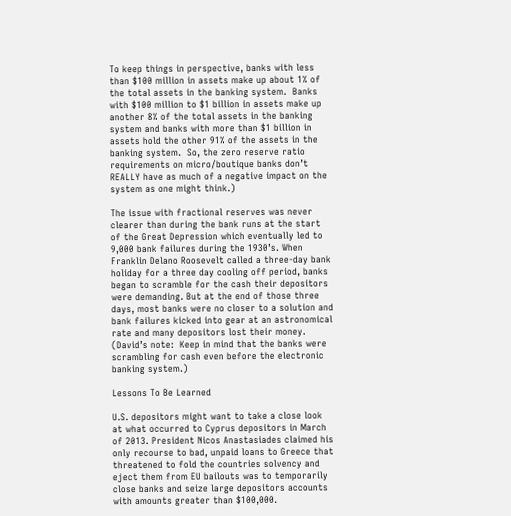To keep things in perspective, banks with less than $100 million in assets make up about 1% of the total assets in the banking system.  Banks with $100 million to $1 billion in assets make up another 8% of the total assets in the banking system and banks with more than $1 billion in assets hold the other 91% of the assets in the banking system.  So, the zero reserve ratio requirements on micro/boutique banks don’t REALLY have as much of a negative impact on the system as one might think.)

The issue with fractional reserves was never clearer than during the bank runs at the start of the Great Depression which eventually led to 9,000 bank failures during the 1930’s. When Franklin Delano Roosevelt called a three-day bank holiday for a three day cooling off period, banks began to scramble for the cash their depositors were demanding. But at the end of those three days, most banks were no closer to a solution and bank failures kicked into gear at an astronomical rate and many depositors lost their money.  (David’s note:  Keep in mind that the banks were scrambling for cash even before the electronic banking system.)

Lessons To Be Learned

U.S. depositors might want to take a close look at what occurred to Cyprus depositors in March of 2013. President Nicos Anastasiades claimed his only recourse to bad, unpaid loans to Greece that threatened to fold the countries solvency and eject them from EU bailouts was to temporarily close banks and seize large depositors accounts with amounts greater than $100,000.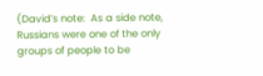(David’s note:  As a side note, Russians were one of the only groups of people to be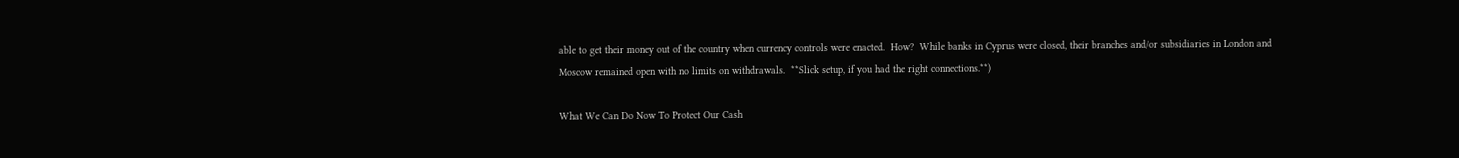able to get their money out of the country when currency controls were enacted.  How?  While banks in Cyprus were closed, their branches and/or subsidiaries in London and Moscow remained open with no limits on withdrawals.  **Slick setup, if you had the right connections.**)

What We Can Do Now To Protect Our Cash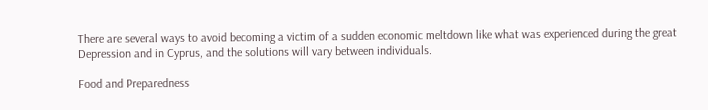There are several ways to avoid becoming a victim of a sudden economic meltdown like what was experienced during the great Depression and in Cyprus, and the solutions will vary between individuals.

Food and Preparedness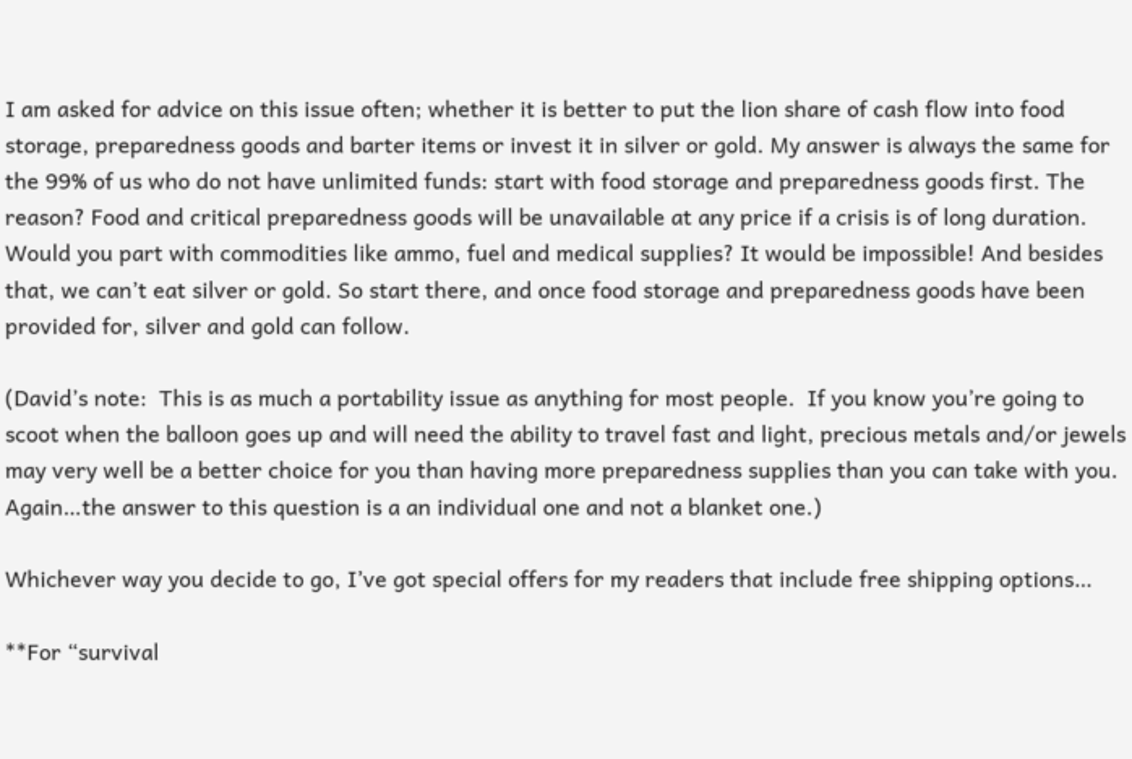I am asked for advice on this issue often; whether it is better to put the lion share of cash flow into food storage, preparedness goods and barter items or invest it in silver or gold. My answer is always the same for the 99% of us who do not have unlimited funds: start with food storage and preparedness goods first. The reason? Food and critical preparedness goods will be unavailable at any price if a crisis is of long duration. Would you part with commodities like ammo, fuel and medical supplies? It would be impossible! And besides that, we can’t eat silver or gold. So start there, and once food storage and preparedness goods have been provided for, silver and gold can follow.

(David’s note:  This is as much a portability issue as anything for most people.  If you know you’re going to scoot when the balloon goes up and will need the ability to travel fast and light, precious metals and/or jewels may very well be a better choice for you than having more preparedness supplies than you can take with you.  Again…the answer to this question is a an individual one and not a blanket one.)

Whichever way you decide to go, I’ve got special offers for my readers that include free shipping options…

**For “survival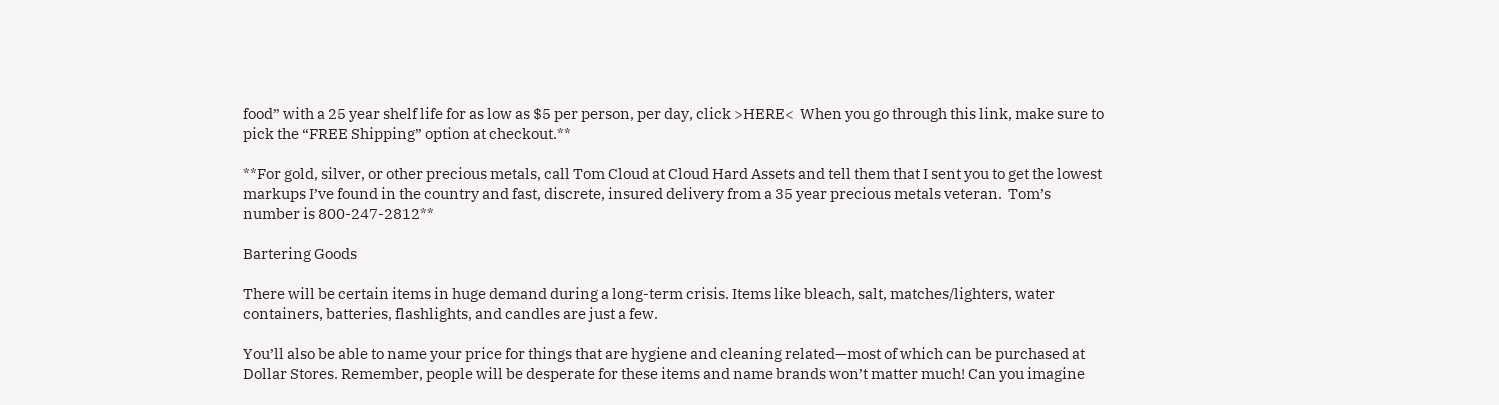food” with a 25 year shelf life for as low as $5 per person, per day, click >HERE<  When you go through this link, make sure to pick the “FREE Shipping” option at checkout.**

**For gold, silver, or other precious metals, call Tom Cloud at Cloud Hard Assets and tell them that I sent you to get the lowest markups I’ve found in the country and fast, discrete, insured delivery from a 35 year precious metals veteran.  Tom’s number is 800-247-2812**

Bartering Goods

There will be certain items in huge demand during a long-term crisis. Items like bleach, salt, matches/lighters, water containers, batteries, flashlights, and candles are just a few.

You’ll also be able to name your price for things that are hygiene and cleaning related—most of which can be purchased at Dollar Stores. Remember, people will be desperate for these items and name brands won’t matter much! Can you imagine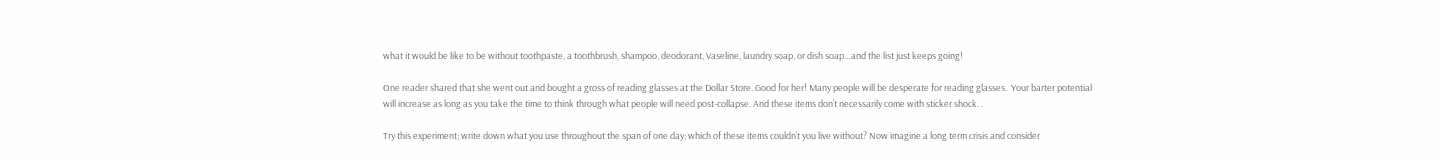what it would be like to be without toothpaste, a toothbrush, shampoo, deodorant, Vaseline, laundry soap, or dish soap…and the list just keeps going!

One reader shared that she went out and bought a gross of reading glasses at the Dollar Store. Good for her! Many people will be desperate for reading glasses.  Your barter potential will increase as long as you take the time to think through what people will need post-collapse. And these items don’t necessarily come with sticker shock. .

Try this experiment; write down what you use throughout the span of one day; which of these items couldn’t you live without? Now imagine a long term crisis and consider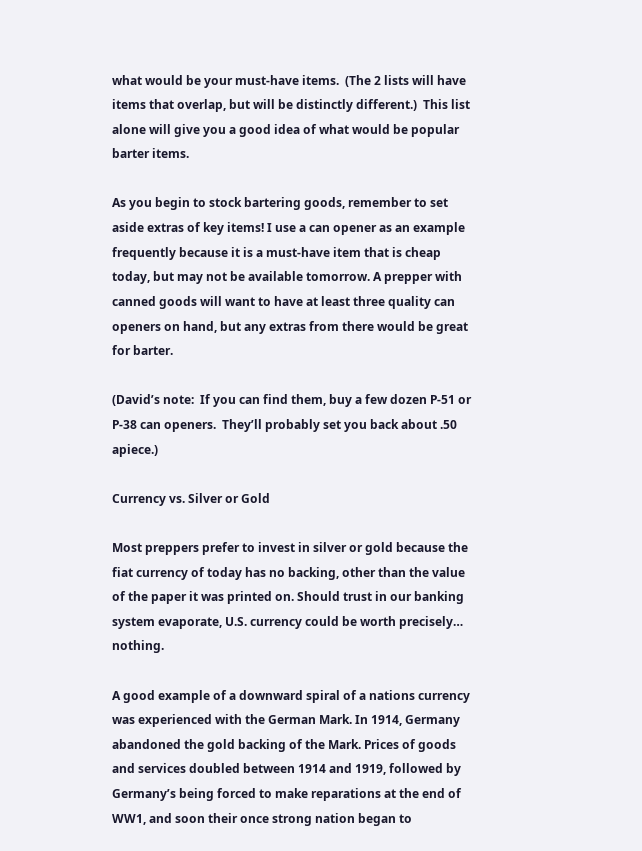what would be your must-have items.  (The 2 lists will have items that overlap, but will be distinctly different.)  This list alone will give you a good idea of what would be popular barter items.

As you begin to stock bartering goods, remember to set aside extras of key items! I use a can opener as an example frequently because it is a must-have item that is cheap today, but may not be available tomorrow. A prepper with canned goods will want to have at least three quality can openers on hand, but any extras from there would be great for barter.

(David’s note:  If you can find them, buy a few dozen P-51 or P-38 can openers.  They’ll probably set you back about .50 apiece.)

Currency vs. Silver or Gold

Most preppers prefer to invest in silver or gold because the fiat currency of today has no backing, other than the value of the paper it was printed on. Should trust in our banking system evaporate, U.S. currency could be worth precisely… nothing.

A good example of a downward spiral of a nations currency was experienced with the German Mark. In 1914, Germany abandoned the gold backing of the Mark. Prices of goods and services doubled between 1914 and 1919, followed by Germany’s being forced to make reparations at the end of WW1, and soon their once strong nation began to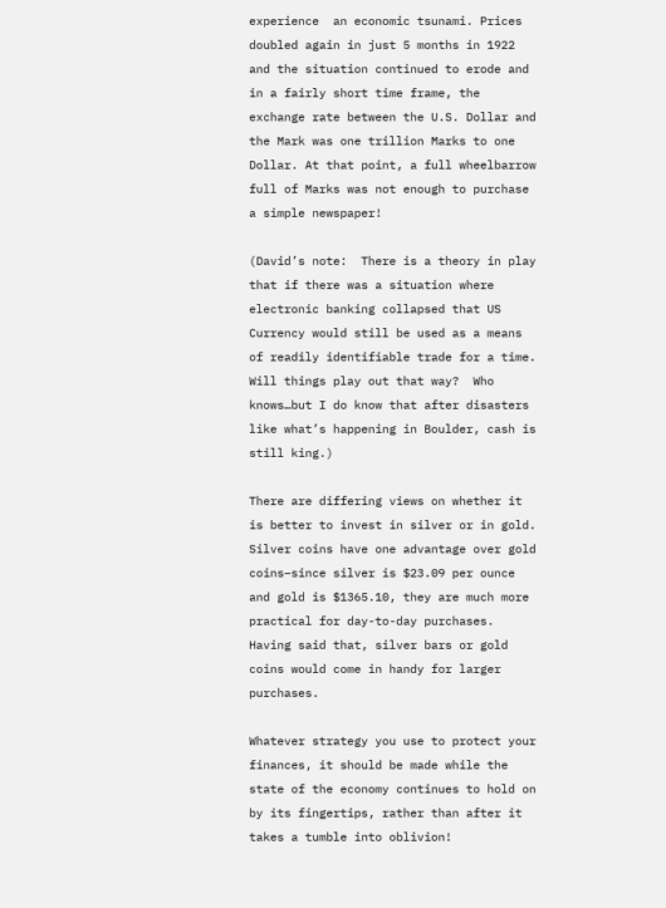experience  an economic tsunami. Prices doubled again in just 5 months in 1922 and the situation continued to erode and in a fairly short time frame, the exchange rate between the U.S. Dollar and the Mark was one trillion Marks to one Dollar. At that point, a full wheelbarrow full of Marks was not enough to purchase a simple newspaper!

(David’s note:  There is a theory in play that if there was a situation where electronic banking collapsed that US Currency would still be used as a means of readily identifiable trade for a time.  Will things play out that way?  Who knows…but I do know that after disasters like what’s happening in Boulder, cash is still king.)

There are differing views on whether it is better to invest in silver or in gold. Silver coins have one advantage over gold coins–since silver is $23.09 per ounce and gold is $1365.10, they are much more practical for day-to-day purchases.  Having said that, silver bars or gold coins would come in handy for larger purchases.

Whatever strategy you use to protect your finances, it should be made while the state of the economy continues to hold on by its fingertips, rather than after it takes a tumble into oblivion!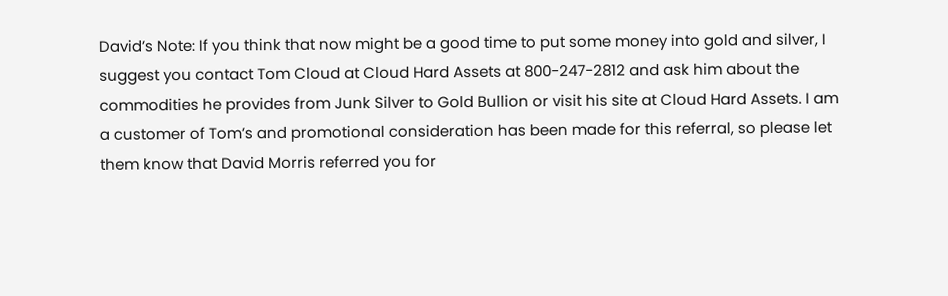David’s Note: If you think that now might be a good time to put some money into gold and silver, I suggest you contact Tom Cloud at Cloud Hard Assets at 800-247-2812 and ask him about the commodities he provides from Junk Silver to Gold Bullion or visit his site at Cloud Hard Assets. I am a customer of Tom’s and promotional consideration has been made for this referral, so please let them know that David Morris referred you for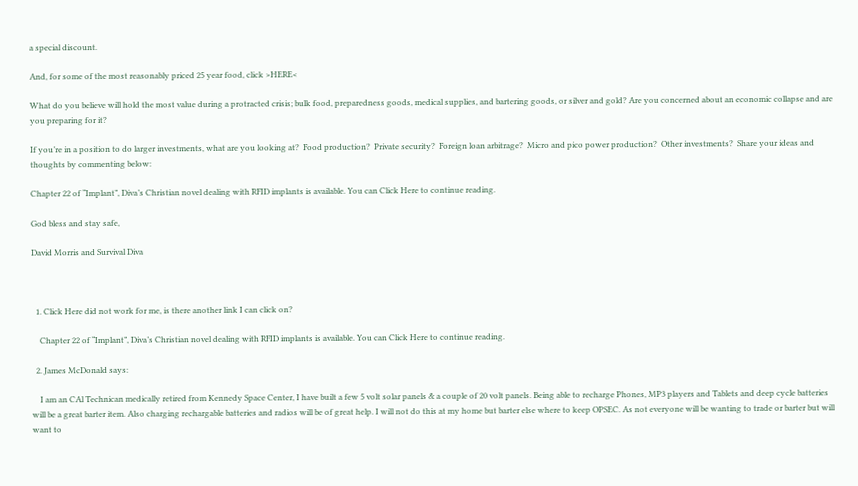a special discount.

And, for some of the most reasonably priced 25 year food, click >HERE<

What do you believe will hold the most value during a protracted crisis; bulk food, preparedness goods, medical supplies, and bartering goods, or silver and gold? Are you concerned about an economic collapse and are you preparing for it?

If you’re in a position to do larger investments, what are you looking at?  Food production?  Private security?  Foreign loan arbitrage?  Micro and pico power production?  Other investments?  Share your ideas and thoughts by commenting below:

Chapter 22 of “Implant”, Diva’s Christian novel dealing with RFID implants is available. You can Click Here to continue reading.

God bless and stay safe,

David Morris and Survival Diva



  1. Click Here did not work for me, is there another link I can click on?

    Chapter 22 of “Implant”, Diva’s Christian novel dealing with RFID implants is available. You can Click Here to continue reading.

  2. James McDonald says:

    I am an CAl Technican medically retired from Kennedy Space Center, I have built a few 5 volt solar panels & a couple of 20 volt panels. Being able to recharge Phones, MP3 players and Tablets and deep cycle batteries will be a great barter item. Also charging rechargable batteries and radios will be of great help. I will not do this at my home but barter else where to keep OPSEC. As not everyone will be wanting to trade or barter but will want to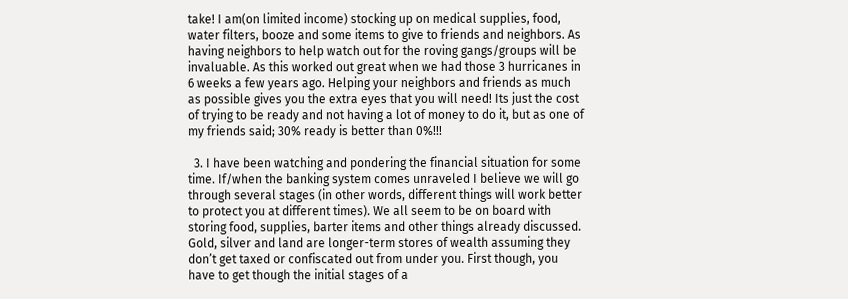take! I am(on limited income) stocking up on medical supplies, food, water filters, booze and some items to give to friends and neighbors. As having neighbors to help watch out for the roving gangs/groups will be invaluable. As this worked out great when we had those 3 hurricanes in 6 weeks a few years ago. Helping your neighbors and friends as much as possible gives you the extra eyes that you will need! Its just the cost of trying to be ready and not having a lot of money to do it, but as one of my friends said; 30% ready is better than 0%!!!

  3. I have been watching and pondering the financial situation for some time. If/when the banking system comes unraveled I believe we will go through several stages (in other words, different things will work better to protect you at different times). We all seem to be on board with storing food, supplies, barter items and other things already discussed. Gold, silver and land are longer-term stores of wealth assuming they don’t get taxed or confiscated out from under you. First though, you have to get though the initial stages of a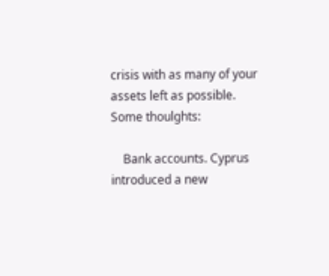crisis with as many of your assets left as possible. Some thoulghts:

    Bank accounts. Cyprus introduced a new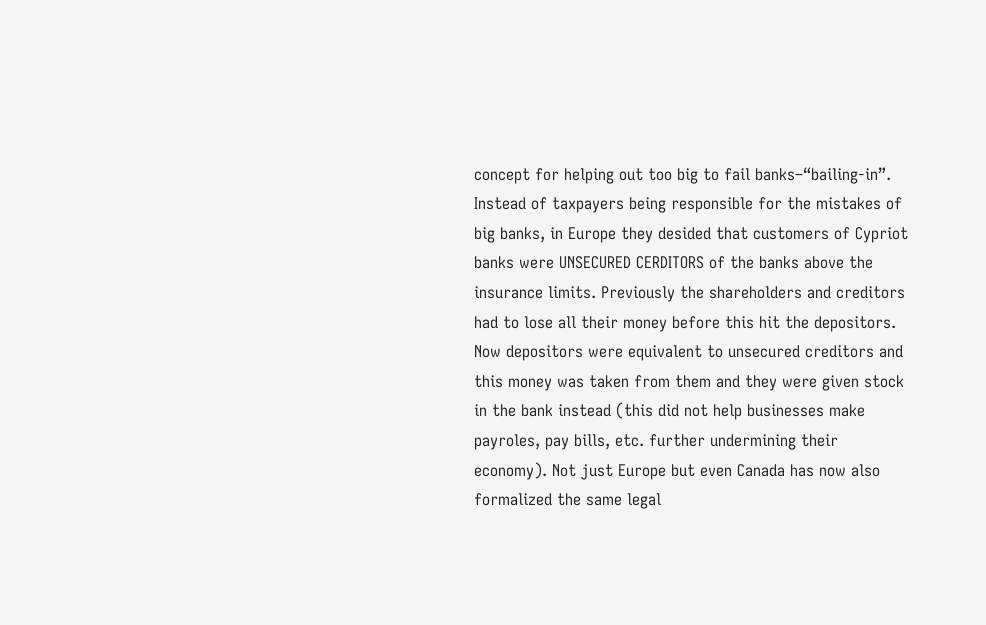concept for helping out too big to fail banks–“bailing-in”. Instead of taxpayers being responsible for the mistakes of big banks, in Europe they desided that customers of Cypriot banks were UNSECURED CERDITORS of the banks above the insurance limits. Previously the shareholders and creditors had to lose all their money before this hit the depositors. Now depositors were equivalent to unsecured creditors and this money was taken from them and they were given stock in the bank instead (this did not help businesses make payroles, pay bills, etc. further undermining their economy). Not just Europe but even Canada has now also formalized the same legal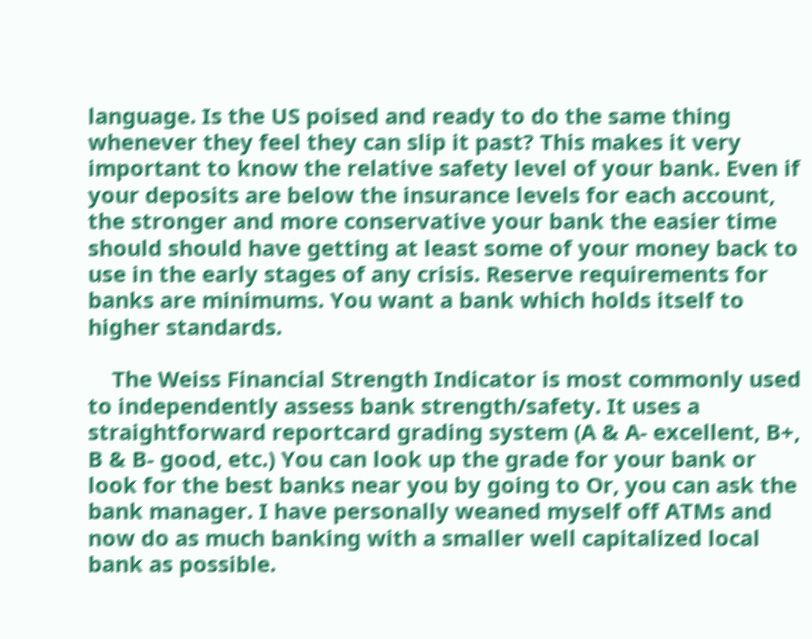language. Is the US poised and ready to do the same thing whenever they feel they can slip it past? This makes it very important to know the relative safety level of your bank. Even if your deposits are below the insurance levels for each account, the stronger and more conservative your bank the easier time should should have getting at least some of your money back to use in the early stages of any crisis. Reserve requirements for banks are minimums. You want a bank which holds itself to higher standards.

    The Weiss Financial Strength Indicator is most commonly used to independently assess bank strength/safety. It uses a straightforward reportcard grading system (A & A- excellent, B+, B & B- good, etc.) You can look up the grade for your bank or look for the best banks near you by going to Or, you can ask the bank manager. I have personally weaned myself off ATMs and now do as much banking with a smaller well capitalized local bank as possible.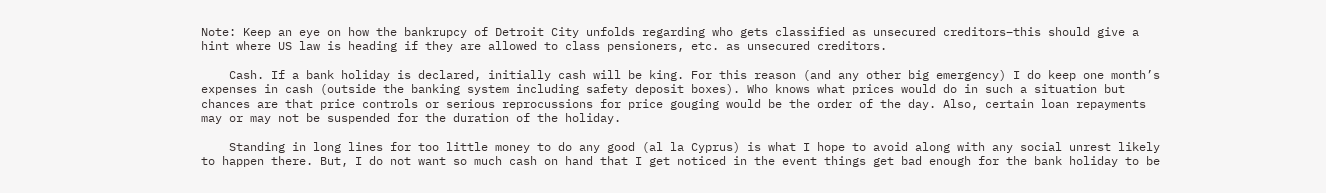Note: Keep an eye on how the bankrupcy of Detroit City unfolds regarding who gets classified as unsecured creditors–this should give a hint where US law is heading if they are allowed to class pensioners, etc. as unsecured creditors.

    Cash. If a bank holiday is declared, initially cash will be king. For this reason (and any other big emergency) I do keep one month’s expenses in cash (outside the banking system including safety deposit boxes). Who knows what prices would do in such a situation but chances are that price controls or serious reprocussions for price gouging would be the order of the day. Also, certain loan repayments may or may not be suspended for the duration of the holiday.

    Standing in long lines for too little money to do any good (al la Cyprus) is what I hope to avoid along with any social unrest likely to happen there. But, I do not want so much cash on hand that I get noticed in the event things get bad enough for the bank holiday to be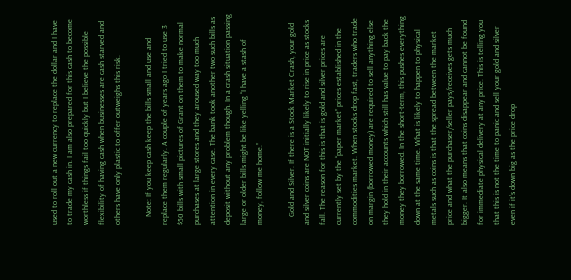used to roll out a new currency to replace the dollar and I have to trade my cash in. I am also prepared for this cash to become worthless if things fail too quickly but I believe the possible flexibility of having cash when businesses are cash starved and others have only plastic to offer outweighs this risk.

    Note: If you keep cash keep the bills small and use and replace them regularly. A couple of years ago I tried to use 3 $50 bills with small pictures of Grant on them to make normal purchases at large stores and they aroused way too much attention in every case. The bank took another two such bills as deposit without any problem though. In a crash situation passing large or older bills might be like yelling “I have a stash of money, follow me home.”

    Gold and Silver. If there is a Stock Market Crash, your gold and silver coins are NOT initially likely to rise in price as stocks fall. The reason for this is that is gold and silver prices are currently set by the “paper market” prices established in the commodities market. When stocks drop fast, traders who trade on margin (borrowed money) are required to sell anything else they hold in their accounts which still has value to pay back the money they borrowed. In the short-term, this pushes everything down at the same time. What is likely to happen to physical metals such as coins is that the spread between the market price and what the purchaser/seller pays/receives gets much bigger. It also means that coins disappear and cannot be found for immediate physical delivery at any price. This is telling you that this is not the time to panic and sell your gold and silver even if it’s down big as the price drop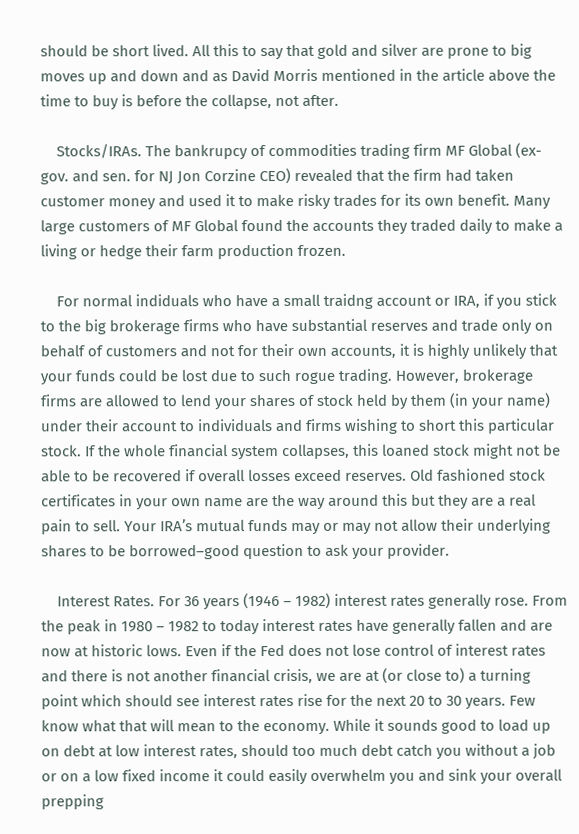should be short lived. All this to say that gold and silver are prone to big moves up and down and as David Morris mentioned in the article above the time to buy is before the collapse, not after.

    Stocks/IRAs. The bankrupcy of commodities trading firm MF Global (ex-gov. and sen. for NJ Jon Corzine CEO) revealed that the firm had taken customer money and used it to make risky trades for its own benefit. Many large customers of MF Global found the accounts they traded daily to make a living or hedge their farm production frozen.

    For normal indiduals who have a small traidng account or IRA, if you stick to the big brokerage firms who have substantial reserves and trade only on behalf of customers and not for their own accounts, it is highly unlikely that your funds could be lost due to such rogue trading. However, brokerage firms are allowed to lend your shares of stock held by them (in your name) under their account to individuals and firms wishing to short this particular stock. If the whole financial system collapses, this loaned stock might not be able to be recovered if overall losses exceed reserves. Old fashioned stock certificates in your own name are the way around this but they are a real pain to sell. Your IRA’s mutual funds may or may not allow their underlying shares to be borrowed–good question to ask your provider.

    Interest Rates. For 36 years (1946 – 1982) interest rates generally rose. From the peak in 1980 – 1982 to today interest rates have generally fallen and are now at historic lows. Even if the Fed does not lose control of interest rates and there is not another financial crisis, we are at (or close to) a turning point which should see interest rates rise for the next 20 to 30 years. Few know what that will mean to the economy. While it sounds good to load up on debt at low interest rates, should too much debt catch you without a job or on a low fixed income it could easily overwhelm you and sink your overall prepping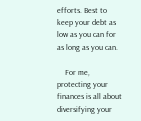efforts. Best to keep your debt as low as you can for as long as you can.

    For me, protecting your finances is all about diversifying your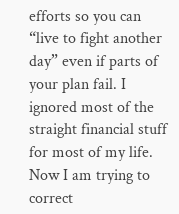efforts so you can “live to fight another day” even if parts of your plan fail. I ignored most of the straight financial stuff for most of my life. Now I am trying to correct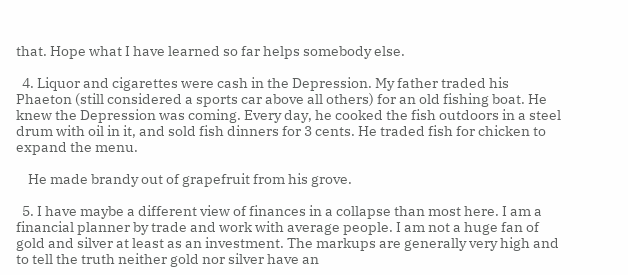that. Hope what I have learned so far helps somebody else.

  4. Liquor and cigarettes were cash in the Depression. My father traded his Phaeton (still considered a sports car above all others) for an old fishing boat. He knew the Depression was coming. Every day, he cooked the fish outdoors in a steel drum with oil in it, and sold fish dinners for 3 cents. He traded fish for chicken to expand the menu.

    He made brandy out of grapefruit from his grove.

  5. I have maybe a different view of finances in a collapse than most here. I am a financial planner by trade and work with average people. I am not a huge fan of gold and silver at least as an investment. The markups are generally very high and to tell the truth neither gold nor silver have an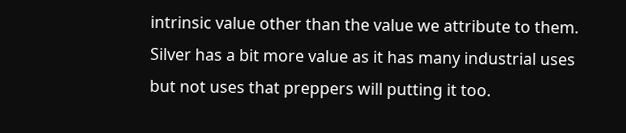intrinsic value other than the value we attribute to them. Silver has a bit more value as it has many industrial uses but not uses that preppers will putting it too.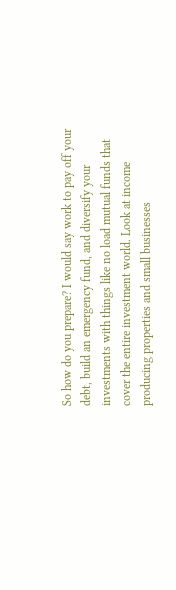So how do you prepare? I would say work to pay off your debt, build an emergency fund, and diversify your investments with things like no load mutual funds that cover the entire investment world. Look at income producing properties and small businesses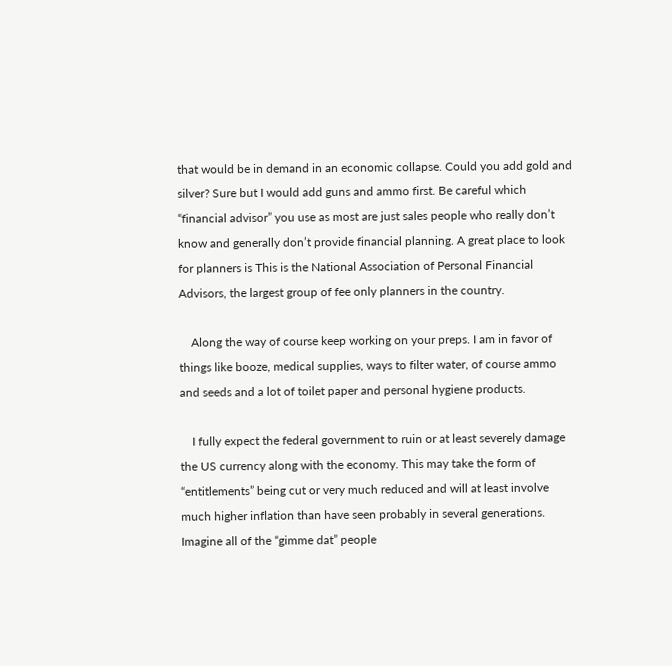that would be in demand in an economic collapse. Could you add gold and silver? Sure but I would add guns and ammo first. Be careful which “financial advisor” you use as most are just sales people who really don’t know and generally don’t provide financial planning. A great place to look for planners is This is the National Association of Personal Financial Advisors, the largest group of fee only planners in the country.

    Along the way of course keep working on your preps. I am in favor of things like booze, medical supplies, ways to filter water, of course ammo and seeds and a lot of toilet paper and personal hygiene products.

    I fully expect the federal government to ruin or at least severely damage the US currency along with the economy. This may take the form of “entitlements” being cut or very much reduced and will at least involve much higher inflation than have seen probably in several generations. Imagine all of the “gimme dat” people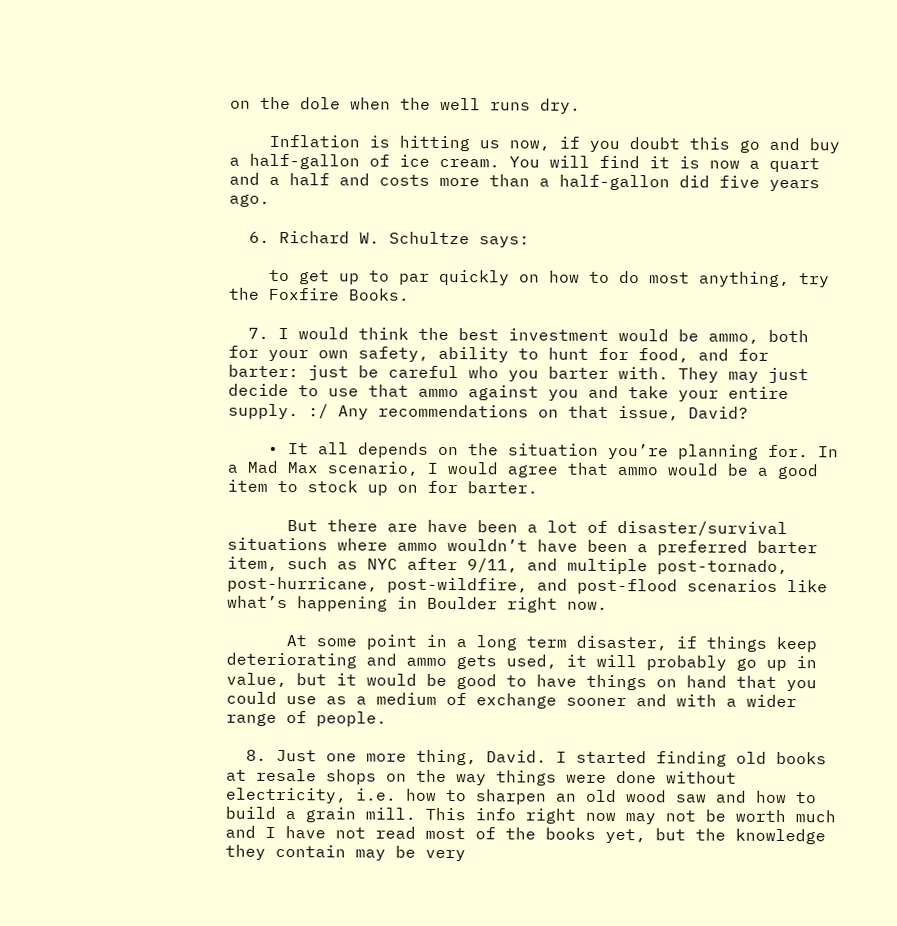on the dole when the well runs dry.

    Inflation is hitting us now, if you doubt this go and buy a half-gallon of ice cream. You will find it is now a quart and a half and costs more than a half-gallon did five years ago.

  6. Richard W. Schultze says:

    to get up to par quickly on how to do most anything, try the Foxfire Books.

  7. I would think the best investment would be ammo, both for your own safety, ability to hunt for food, and for barter: just be careful who you barter with. They may just decide to use that ammo against you and take your entire supply. :/ Any recommendations on that issue, David?

    • It all depends on the situation you’re planning for. In a Mad Max scenario, I would agree that ammo would be a good item to stock up on for barter.

      But there are have been a lot of disaster/survival situations where ammo wouldn’t have been a preferred barter item, such as NYC after 9/11, and multiple post-tornado, post-hurricane, post-wildfire, and post-flood scenarios like what’s happening in Boulder right now.

      At some point in a long term disaster, if things keep deteriorating and ammo gets used, it will probably go up in value, but it would be good to have things on hand that you could use as a medium of exchange sooner and with a wider range of people.

  8. Just one more thing, David. I started finding old books at resale shops on the way things were done without electricity, i.e. how to sharpen an old wood saw and how to build a grain mill. This info right now may not be worth much and I have not read most of the books yet, but the knowledge they contain may be very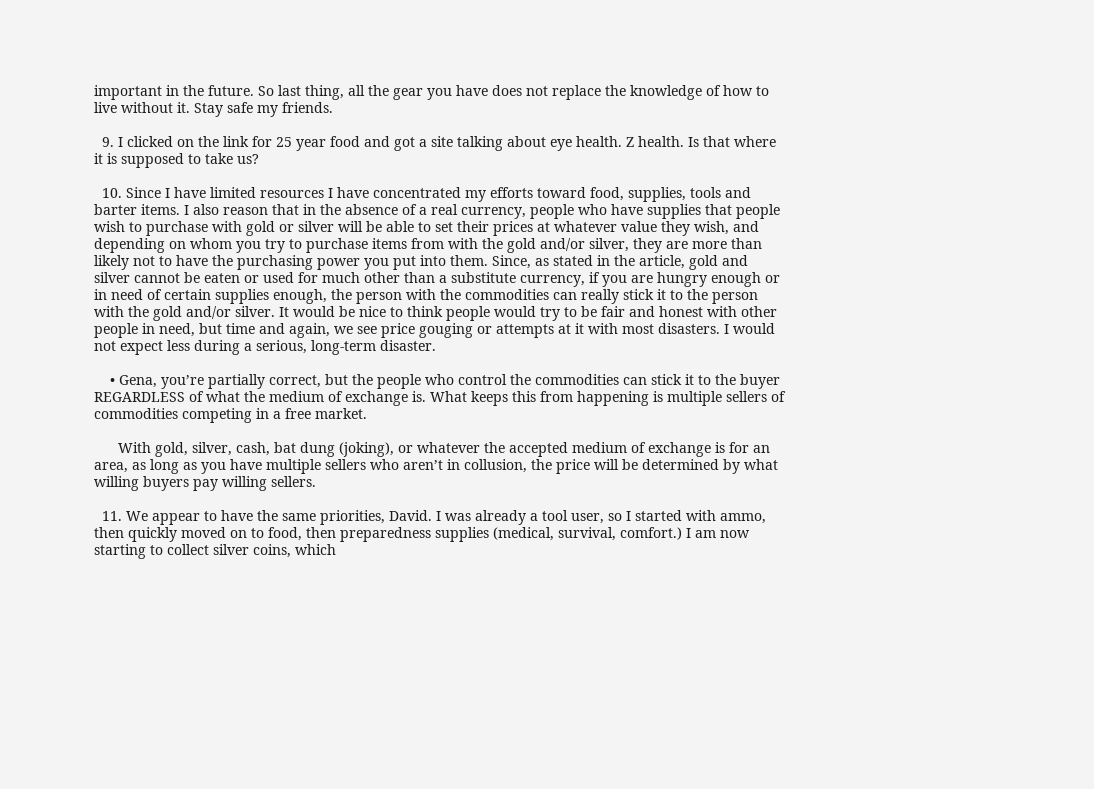important in the future. So last thing, all the gear you have does not replace the knowledge of how to live without it. Stay safe my friends.

  9. I clicked on the link for 25 year food and got a site talking about eye health. Z health. Is that where it is supposed to take us?

  10. Since I have limited resources I have concentrated my efforts toward food, supplies, tools and barter items. I also reason that in the absence of a real currency, people who have supplies that people wish to purchase with gold or silver will be able to set their prices at whatever value they wish, and depending on whom you try to purchase items from with the gold and/or silver, they are more than likely not to have the purchasing power you put into them. Since, as stated in the article, gold and silver cannot be eaten or used for much other than a substitute currency, if you are hungry enough or in need of certain supplies enough, the person with the commodities can really stick it to the person with the gold and/or silver. It would be nice to think people would try to be fair and honest with other people in need, but time and again, we see price gouging or attempts at it with most disasters. I would not expect less during a serious, long-term disaster.

    • Gena, you’re partially correct, but the people who control the commodities can stick it to the buyer REGARDLESS of what the medium of exchange is. What keeps this from happening is multiple sellers of commodities competing in a free market.

      With gold, silver, cash, bat dung (joking), or whatever the accepted medium of exchange is for an area, as long as you have multiple sellers who aren’t in collusion, the price will be determined by what willing buyers pay willing sellers.

  11. We appear to have the same priorities, David. I was already a tool user, so I started with ammo, then quickly moved on to food, then preparedness supplies (medical, survival, comfort.) I am now starting to collect silver coins, which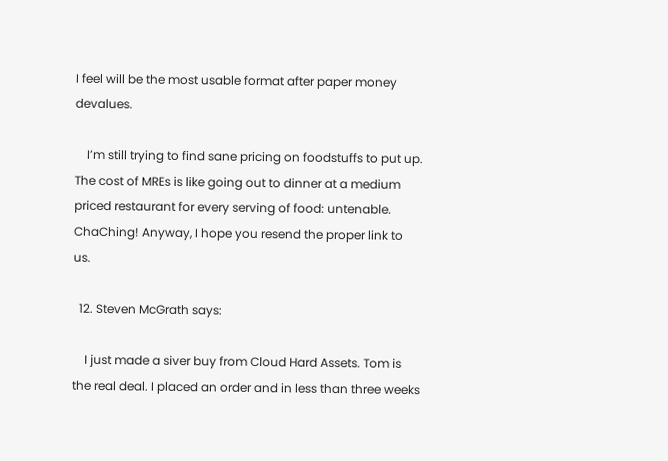I feel will be the most usable format after paper money devalues.

    I’m still trying to find sane pricing on foodstuffs to put up. The cost of MREs is like going out to dinner at a medium priced restaurant for every serving of food: untenable. ChaChing! Anyway, I hope you resend the proper link to us.

  12. Steven McGrath says:

    I just made a siver buy from Cloud Hard Assets. Tom is the real deal. I placed an order and in less than three weeks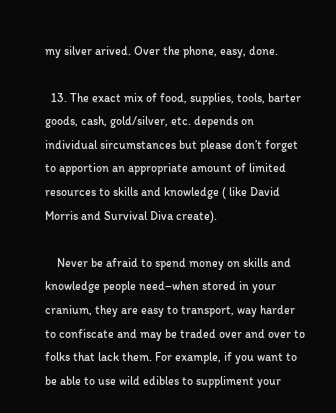my silver arived. Over the phone, easy, done.

  13. The exact mix of food, supplies, tools, barter goods, cash, gold/silver, etc. depends on individual sircumstances but please don’t forget to apportion an appropriate amount of limited resources to skills and knowledge ( like David Morris and Survival Diva create).

    Never be afraid to spend money on skills and knowledge people need–when stored in your cranium, they are easy to transport, way harder to confiscate and may be traded over and over to folks that lack them. For example, if you want to be able to use wild edibles to suppliment your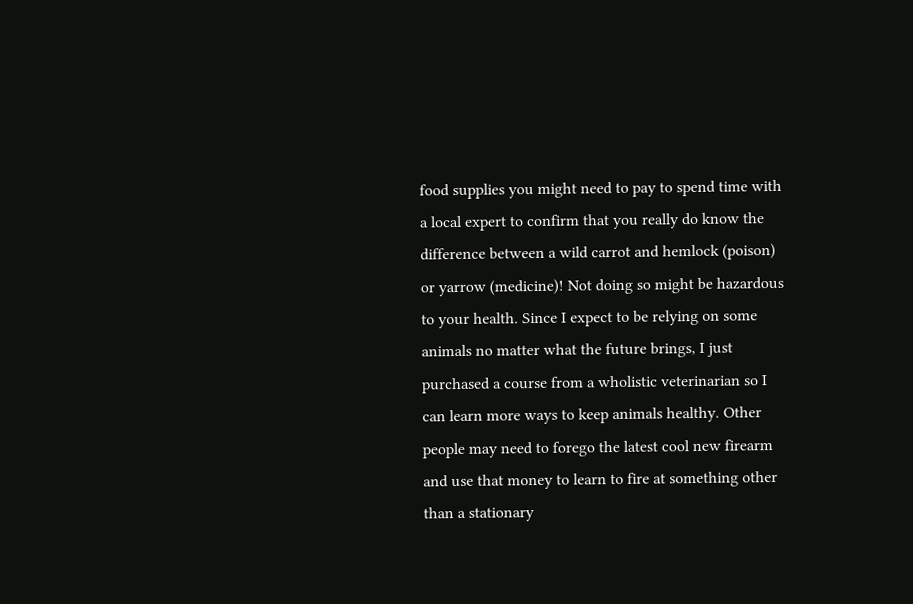food supplies you might need to pay to spend time with a local expert to confirm that you really do know the difference between a wild carrot and hemlock (poison) or yarrow (medicine)! Not doing so might be hazardous to your health. Since I expect to be relying on some animals no matter what the future brings, I just purchased a course from a wholistic veterinarian so I can learn more ways to keep animals healthy. Other people may need to forego the latest cool new firearm and use that money to learn to fire at something other than a stationary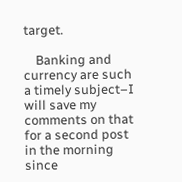target.

    Banking and currency are such a timely subject–I will save my comments on that for a second post in the morning since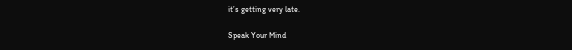it’s getting very late.

Speak Your Mind